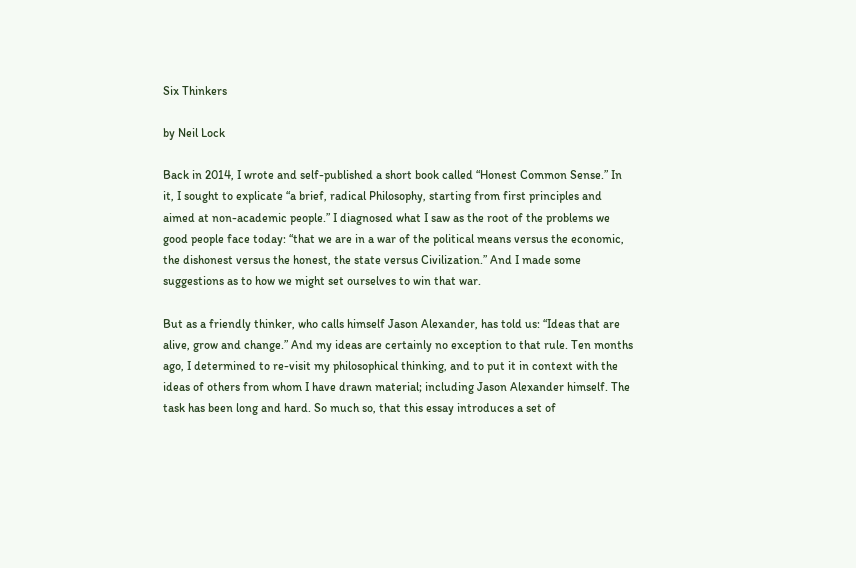Six Thinkers

by Neil Lock

Back in 2014, I wrote and self-published a short book called “Honest Common Sense.” In it, I sought to explicate “a brief, radical Philosophy, starting from first principles and aimed at non-academic people.” I diagnosed what I saw as the root of the problems we good people face today: “that we are in a war of the political means versus the economic, the dishonest versus the honest, the state versus Civilization.” And I made some suggestions as to how we might set ourselves to win that war.

But as a friendly thinker, who calls himself Jason Alexander, has told us: “Ideas that are alive, grow and change.” And my ideas are certainly no exception to that rule. Ten months ago, I determined to re-visit my philosophical thinking, and to put it in context with the ideas of others from whom I have drawn material; including Jason Alexander himself. The task has been long and hard. So much so, that this essay introduces a set of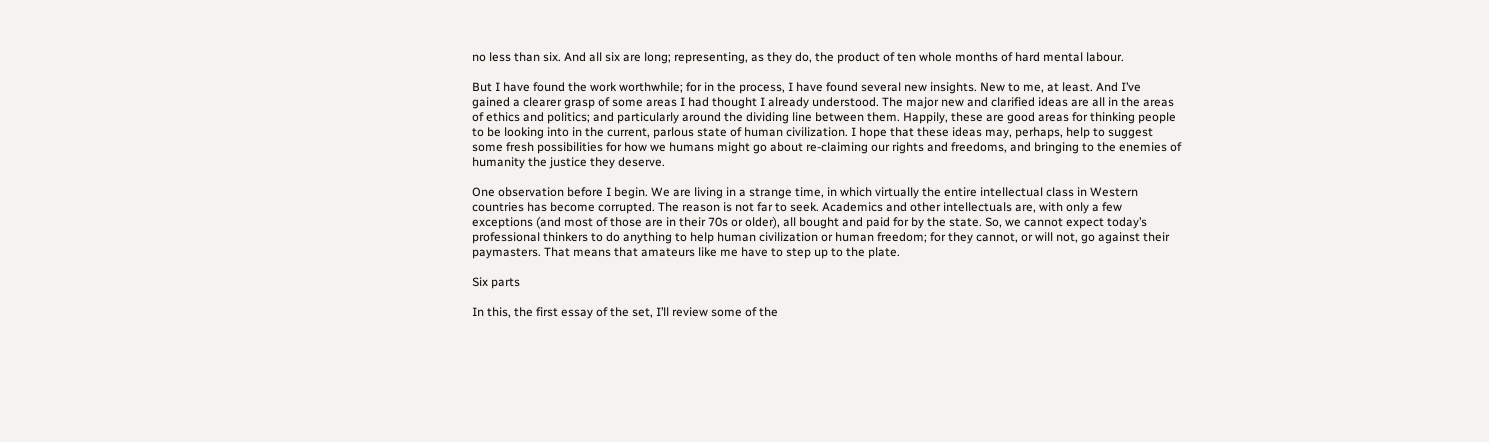no less than six. And all six are long; representing, as they do, the product of ten whole months of hard mental labour.

But I have found the work worthwhile; for in the process, I have found several new insights. New to me, at least. And I’ve gained a clearer grasp of some areas I had thought I already understood. The major new and clarified ideas are all in the areas of ethics and politics; and particularly around the dividing line between them. Happily, these are good areas for thinking people to be looking into in the current, parlous state of human civilization. I hope that these ideas may, perhaps, help to suggest some fresh possibilities for how we humans might go about re-claiming our rights and freedoms, and bringing to the enemies of humanity the justice they deserve.

One observation before I begin. We are living in a strange time, in which virtually the entire intellectual class in Western countries has become corrupted. The reason is not far to seek. Academics and other intellectuals are, with only a few exceptions (and most of those are in their 70s or older), all bought and paid for by the state. So, we cannot expect today’s professional thinkers to do anything to help human civilization or human freedom; for they cannot, or will not, go against their paymasters. That means that amateurs like me have to step up to the plate.

Six parts

In this, the first essay of the set, I’ll review some of the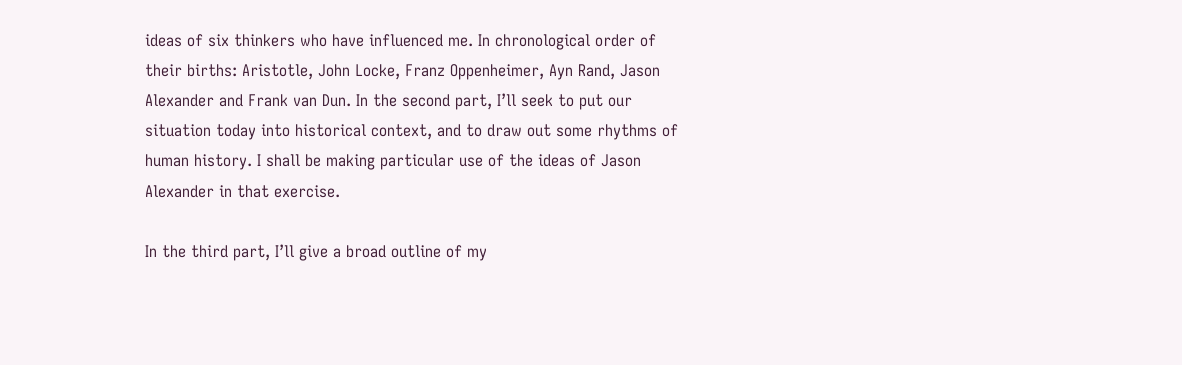ideas of six thinkers who have influenced me. In chronological order of their births: Aristotle, John Locke, Franz Oppenheimer, Ayn Rand, Jason Alexander and Frank van Dun. In the second part, I’ll seek to put our situation today into historical context, and to draw out some rhythms of human history. I shall be making particular use of the ideas of Jason Alexander in that exercise.

In the third part, I’ll give a broad outline of my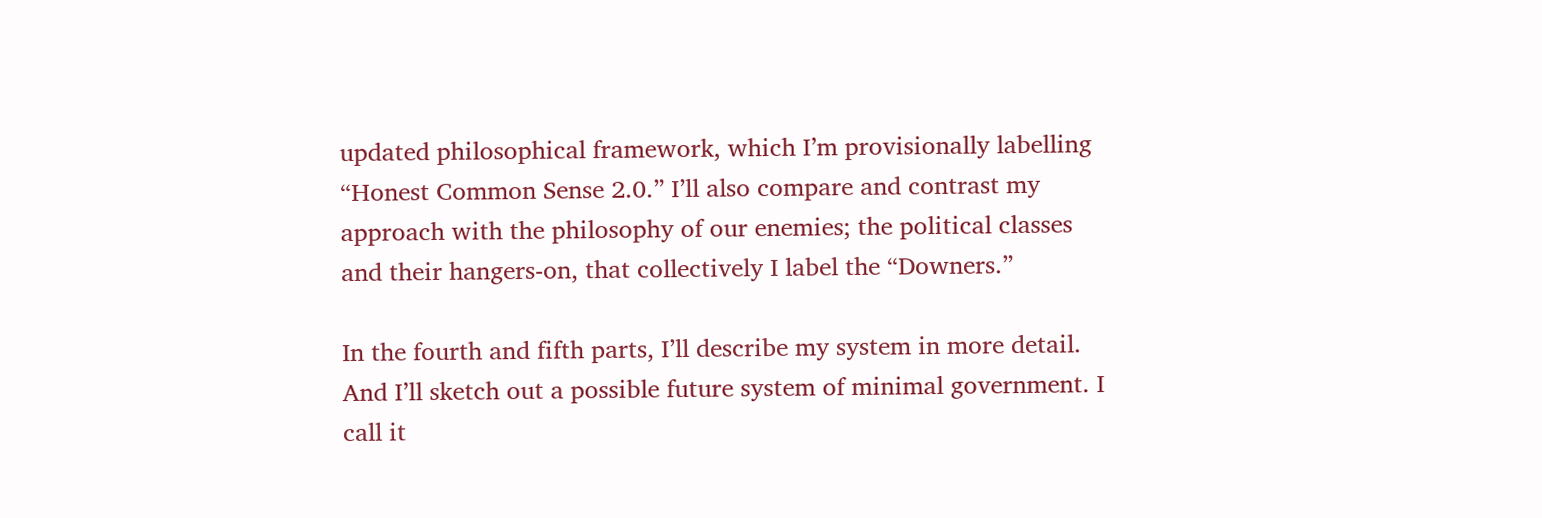updated philosophical framework, which I’m provisionally labelling “Honest Common Sense 2.0.” I’ll also compare and contrast my approach with the philosophy of our enemies; the political classes and their hangers-on, that collectively I label the “Downers.”

In the fourth and fifth parts, I’ll describe my system in more detail. And I’ll sketch out a possible future system of minimal government. I call it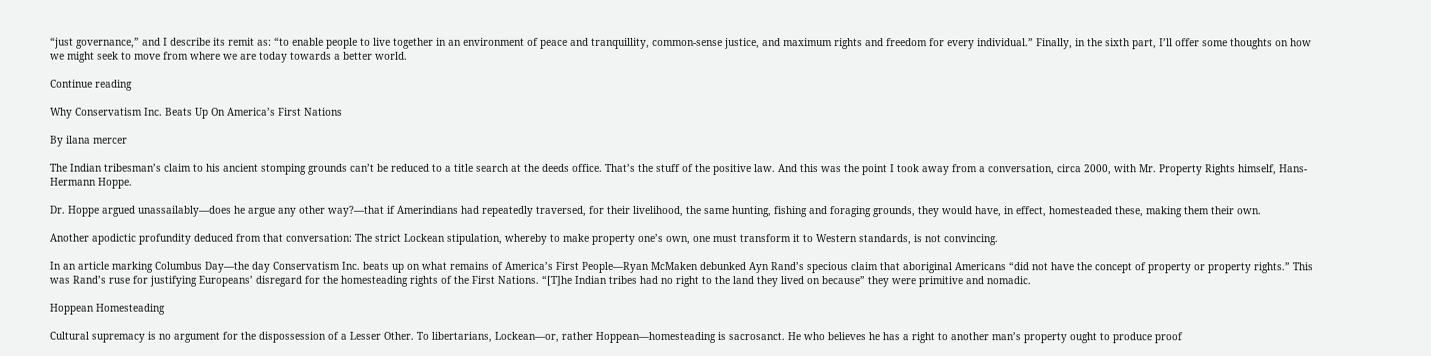“just governance,” and I describe its remit as: “to enable people to live together in an environment of peace and tranquillity, common-sense justice, and maximum rights and freedom for every individual.” Finally, in the sixth part, I’ll offer some thoughts on how we might seek to move from where we are today towards a better world.

Continue reading

Why Conservatism Inc. Beats Up On America’s First Nations

By ilana mercer

The Indian tribesman’s claim to his ancient stomping grounds can’t be reduced to a title search at the deeds office. That’s the stuff of the positive law. And this was the point I took away from a conversation, circa 2000, with Mr. Property Rights himself, Hans-Hermann Hoppe.

Dr. Hoppe argued unassailably—does he argue any other way?—that if Amerindians had repeatedly traversed, for their livelihood, the same hunting, fishing and foraging grounds, they would have, in effect, homesteaded these, making them their own.

Another apodictic profundity deduced from that conversation: The strict Lockean stipulation, whereby to make property one’s own, one must transform it to Western standards, is not convincing.

In an article marking Columbus Day—the day Conservatism Inc. beats up on what remains of America’s First People—Ryan McMaken debunked Ayn Rand’s specious claim that aboriginal Americans “did not have the concept of property or property rights.” This was Rand’s ruse for justifying Europeans’ disregard for the homesteading rights of the First Nations. “[T]he Indian tribes had no right to the land they lived on because” they were primitive and nomadic.

Hoppean Homesteading

Cultural supremacy is no argument for the dispossession of a Lesser Other. To libertarians, Lockean—or, rather Hoppean—homesteading is sacrosanct. He who believes he has a right to another man’s property ought to produce proof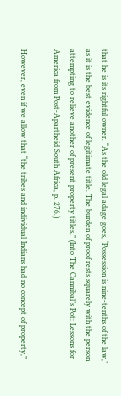that he is its rightful owner. “As the old legal adage goes, ‘Possession is nine-tenths of the law,’ as it is the best evidence of legitimate title. The burden of proof rests squarely with the person attempting to relieve another of present property titles.” (Into The Cannibal’s Pot: Lessons for America from Post-Apartheid South Africa, p. 276.)

However, even if we allow that “the tribes and individual Indians had no concept of property,”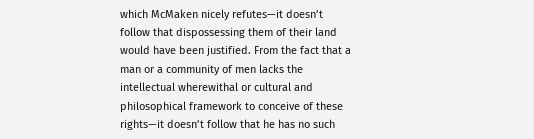which McMaken nicely refutes—it doesn’t follow that dispossessing them of their land would have been justified. From the fact that a man or a community of men lacks the intellectual wherewithal or cultural and philosophical framework to conceive of these rights—it doesn’t follow that he has no such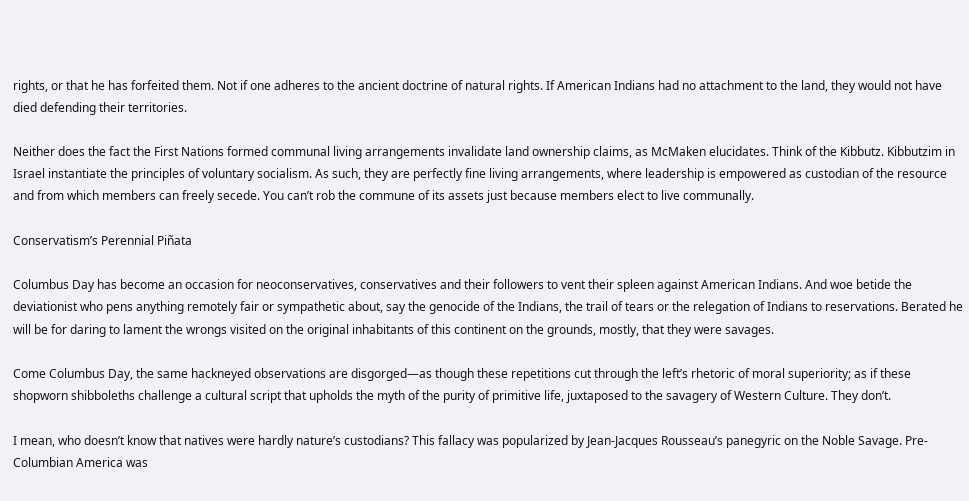rights, or that he has forfeited them. Not if one adheres to the ancient doctrine of natural rights. If American Indians had no attachment to the land, they would not have died defending their territories.

Neither does the fact the First Nations formed communal living arrangements invalidate land ownership claims, as McMaken elucidates. Think of the Kibbutz. Kibbutzim in Israel instantiate the principles of voluntary socialism. As such, they are perfectly fine living arrangements, where leadership is empowered as custodian of the resource and from which members can freely secede. You can’t rob the commune of its assets just because members elect to live communally.

Conservatism’s Perennial Piñata

Columbus Day has become an occasion for neoconservatives, conservatives and their followers to vent their spleen against American Indians. And woe betide the deviationist who pens anything remotely fair or sympathetic about, say the genocide of the Indians, the trail of tears or the relegation of Indians to reservations. Berated he will be for daring to lament the wrongs visited on the original inhabitants of this continent on the grounds, mostly, that they were savages.

Come Columbus Day, the same hackneyed observations are disgorged—as though these repetitions cut through the left’s rhetoric of moral superiority; as if these shopworn shibboleths challenge a cultural script that upholds the myth of the purity of primitive life, juxtaposed to the savagery of Western Culture. They don’t.

I mean, who doesn’t know that natives were hardly nature’s custodians? This fallacy was popularized by Jean-Jacques Rousseau’s panegyric on the Noble Savage. Pre-Columbian America was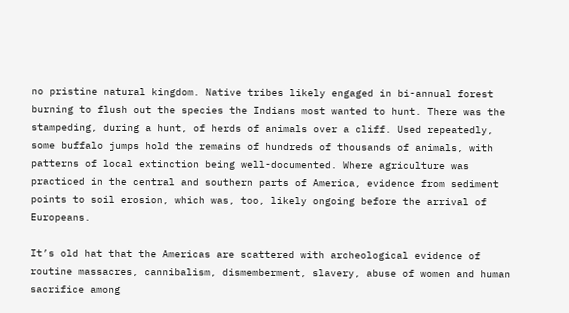no pristine natural kingdom. Native tribes likely engaged in bi-annual forest burning to flush out the species the Indians most wanted to hunt. There was the stampeding, during a hunt, of herds of animals over a cliff. Used repeatedly, some buffalo jumps hold the remains of hundreds of thousands of animals, with patterns of local extinction being well-documented. Where agriculture was practiced in the central and southern parts of America, evidence from sediment points to soil erosion, which was, too, likely ongoing before the arrival of Europeans.

It’s old hat that the Americas are scattered with archeological evidence of routine massacres, cannibalism, dismemberment, slavery, abuse of women and human sacrifice among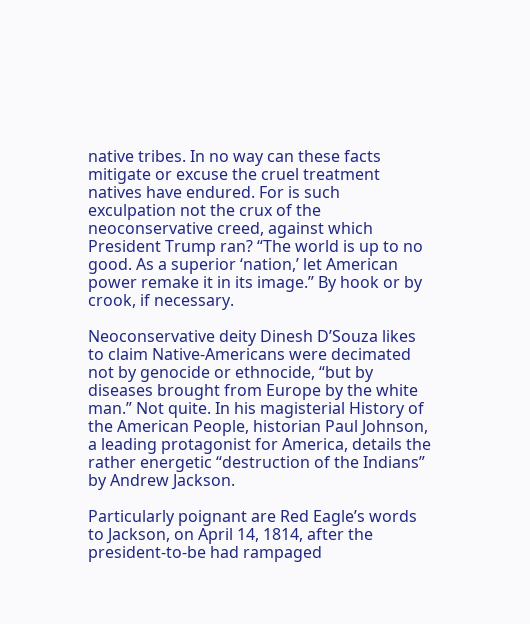native tribes. In no way can these facts mitigate or excuse the cruel treatment natives have endured. For is such exculpation not the crux of the neoconservative creed, against which President Trump ran? “The world is up to no good. As a superior ‘nation,’ let American power remake it in its image.” By hook or by crook, if necessary.

Neoconservative deity Dinesh D’Souza likes to claim Native-Americans were decimated not by genocide or ethnocide, “but by diseases brought from Europe by the white man.” Not quite. In his magisterial History of the American People, historian Paul Johnson, a leading protagonist for America, details the rather energetic “destruction of the Indians” by Andrew Jackson.

Particularly poignant are Red Eagle’s words to Jackson, on April 14, 1814, after the president-to-be had rampaged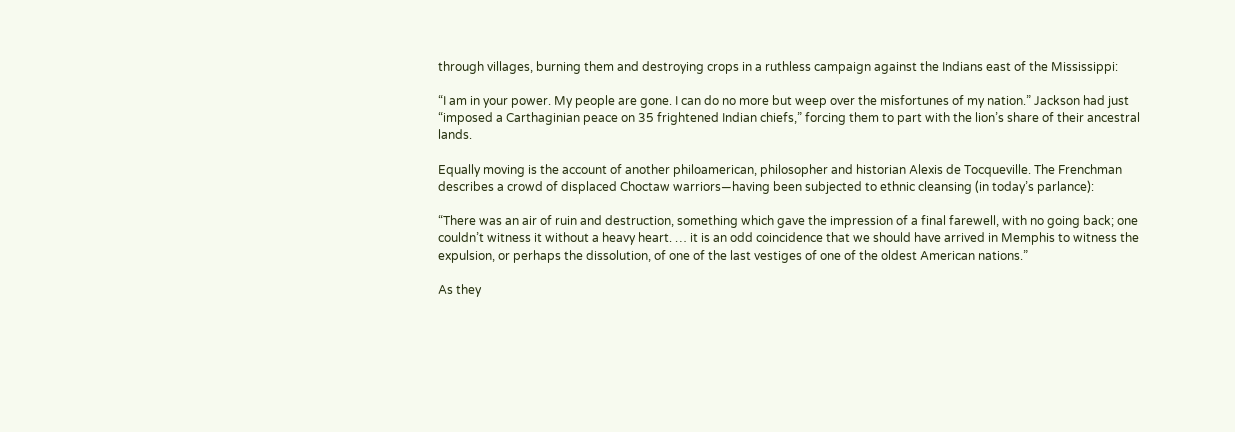through villages, burning them and destroying crops in a ruthless campaign against the Indians east of the Mississippi:

“I am in your power. My people are gone. I can do no more but weep over the misfortunes of my nation.” Jackson had just “imposed a Carthaginian peace on 35 frightened Indian chiefs,” forcing them to part with the lion’s share of their ancestral lands.

Equally moving is the account of another philoamerican, philosopher and historian Alexis de Tocqueville. The Frenchman describes a crowd of displaced Choctaw warriors—having been subjected to ethnic cleansing (in today’s parlance):

“There was an air of ruin and destruction, something which gave the impression of a final farewell, with no going back; one couldn’t witness it without a heavy heart. … it is an odd coincidence that we should have arrived in Memphis to witness the expulsion, or perhaps the dissolution, of one of the last vestiges of one of the oldest American nations.”

As they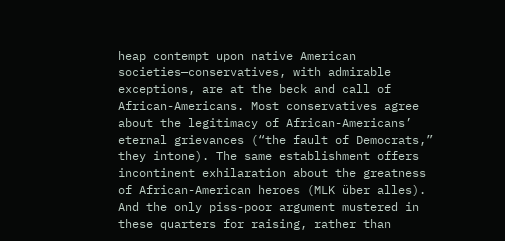heap contempt upon native American societies—conservatives, with admirable exceptions, are at the beck and call of African-Americans. Most conservatives agree about the legitimacy of African-Americans’ eternal grievances (“the fault of Democrats,” they intone). The same establishment offers incontinent exhilaration about the greatness of African-American heroes (MLK über alles). And the only piss-poor argument mustered in these quarters for raising, rather than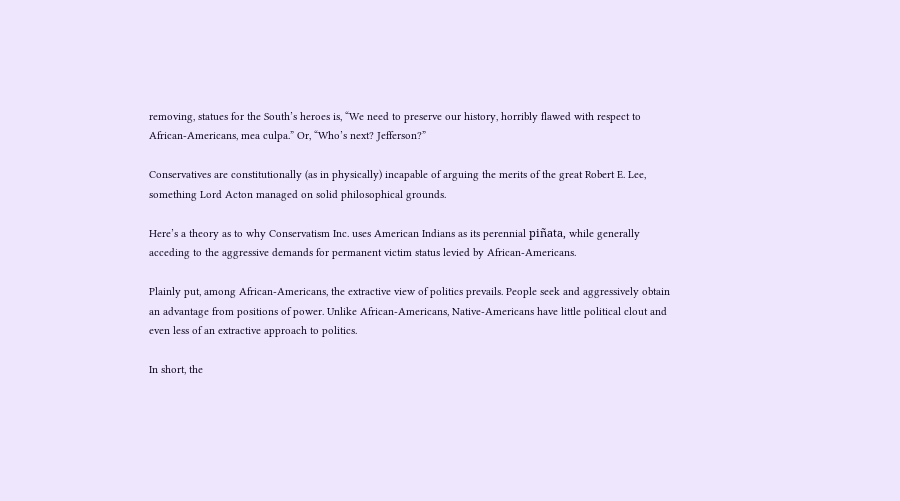removing, statues for the South’s heroes is, “We need to preserve our history, horribly flawed with respect to African-Americans, mea culpa.” Or, “Who’s next? Jefferson?”

Conservatives are constitutionally (as in physically) incapable of arguing the merits of the great Robert E. Lee, something Lord Acton managed on solid philosophical grounds.

Here’s a theory as to why Conservatism Inc. uses American Indians as its perennial piñata, while generally acceding to the aggressive demands for permanent victim status levied by African-Americans.

Plainly put, among African-Americans, the extractive view of politics prevails. People seek and aggressively obtain an advantage from positions of power. Unlike African-Americans, Native-Americans have little political clout and even less of an extractive approach to politics.

In short, the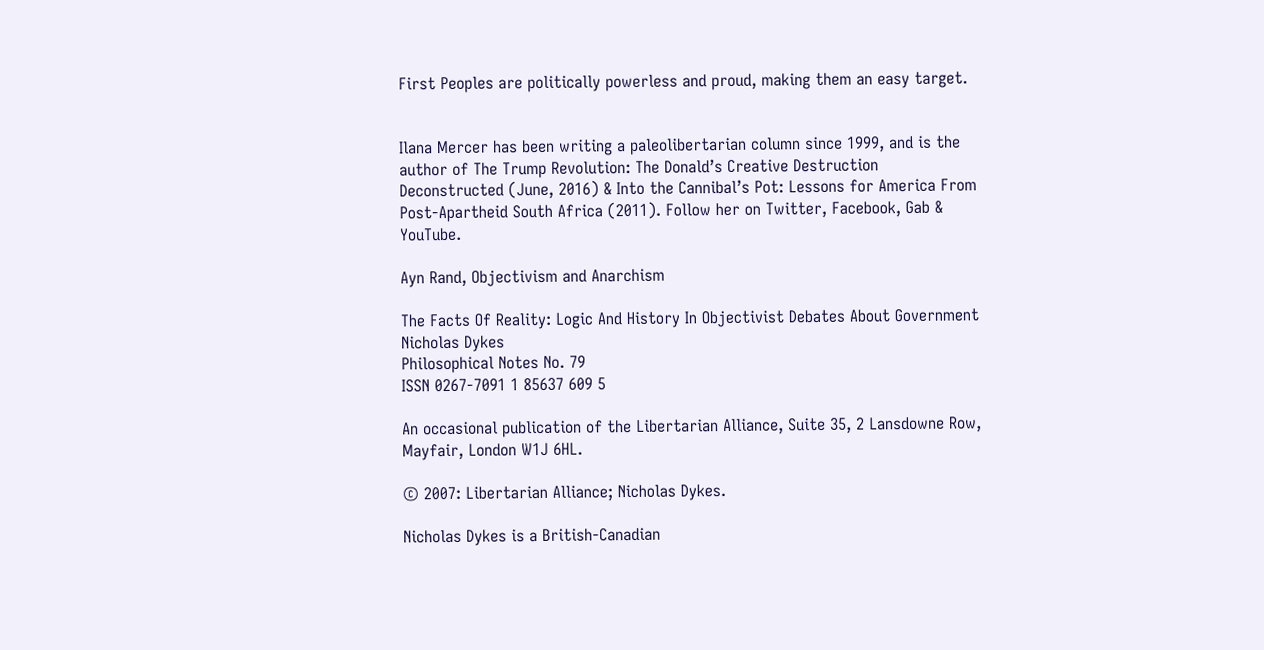First Peoples are politically powerless and proud, making them an easy target.


Ilana Mercer has been writing a paleolibertarian column since 1999, and is the author of The Trump Revolution: The Donald’s Creative Destruction Deconstructed (June, 2016) & Into the Cannibal’s Pot: Lessons for America From Post-Apartheid South Africa (2011). Follow her on Twitter, Facebook, Gab & YouTube.

Ayn Rand, Objectivism and Anarchism

The Facts Of Reality: Logic And History In Objectivist Debates About Government
Nicholas Dykes
Philosophical Notes No. 79
ISSN 0267-7091 1 85637 609 5

An occasional publication of the Libertarian Alliance, Suite 35, 2 Lansdowne Row, Mayfair, London W1J 6HL.

© 2007: Libertarian Alliance; Nicholas Dykes.

Nicholas Dykes is a British-Canadian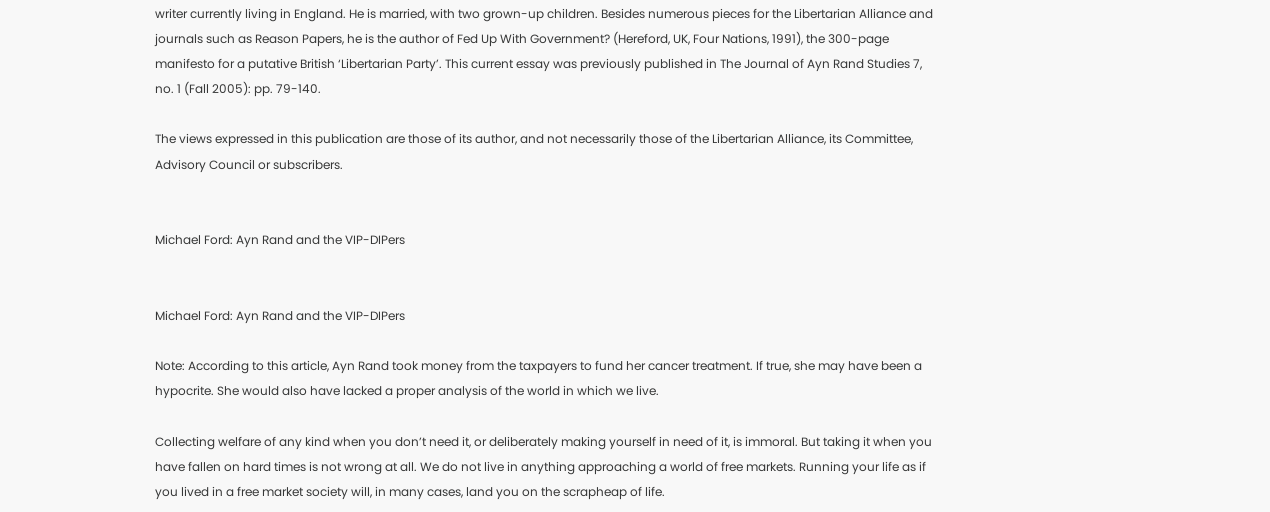writer currently living in England. He is married, with two grown-up children. Besides numerous pieces for the Libertarian Alliance and journals such as Reason Papers, he is the author of Fed Up With Government? (Hereford, UK, Four Nations, 1991), the 300-page manifesto for a putative British ‘Libertarian Party’. This current essay was previously published in The Journal of Ayn Rand Studies 7, no. 1 (Fall 2005): pp. 79-140.

The views expressed in this publication are those of its author, and not necessarily those of the Libertarian Alliance, its Committee, Advisory Council or subscribers.


Michael Ford: Ayn Rand and the VIP-DIPers


Michael Ford: Ayn Rand and the VIP-DIPers

Note: According to this article, Ayn Rand took money from the taxpayers to fund her cancer treatment. If true, she may have been a hypocrite. She would also have lacked a proper analysis of the world in which we live.

Collecting welfare of any kind when you don’t need it, or deliberately making yourself in need of it, is immoral. But taking it when you have fallen on hard times is not wrong at all. We do not live in anything approaching a world of free markets. Running your life as if you lived in a free market society will, in many cases, land you on the scrapheap of life.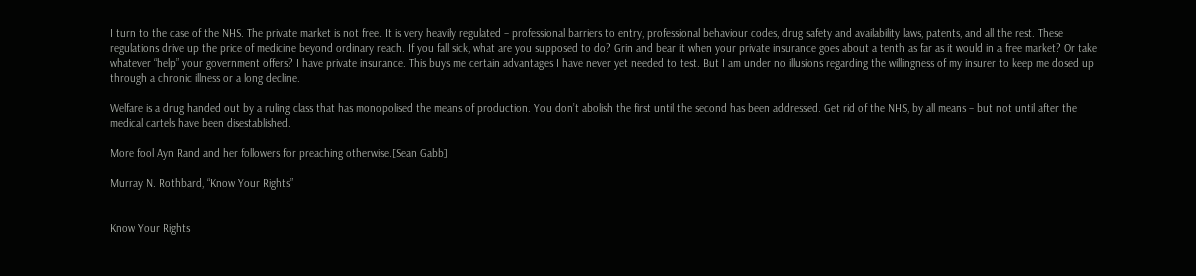I turn to the case of the NHS. The private market is not free. It is very heavily regulated – professional barriers to entry, professional behaviour codes, drug safety and availability laws, patents, and all the rest. These regulations drive up the price of medicine beyond ordinary reach. If you fall sick, what are you supposed to do? Grin and bear it when your private insurance goes about a tenth as far as it would in a free market? Or take whatever “help” your government offers? I have private insurance. This buys me certain advantages I have never yet needed to test. But I am under no illusions regarding the willingness of my insurer to keep me dosed up through a chronic illness or a long decline.

Welfare is a drug handed out by a ruling class that has monopolised the means of production. You don’t abolish the first until the second has been addressed. Get rid of the NHS, by all means – but not until after the medical cartels have been disestablished.

More fool Ayn Rand and her followers for preaching otherwise.[Sean Gabb]

Murray N. Rothbard, “Know Your Rights”


Know Your Rights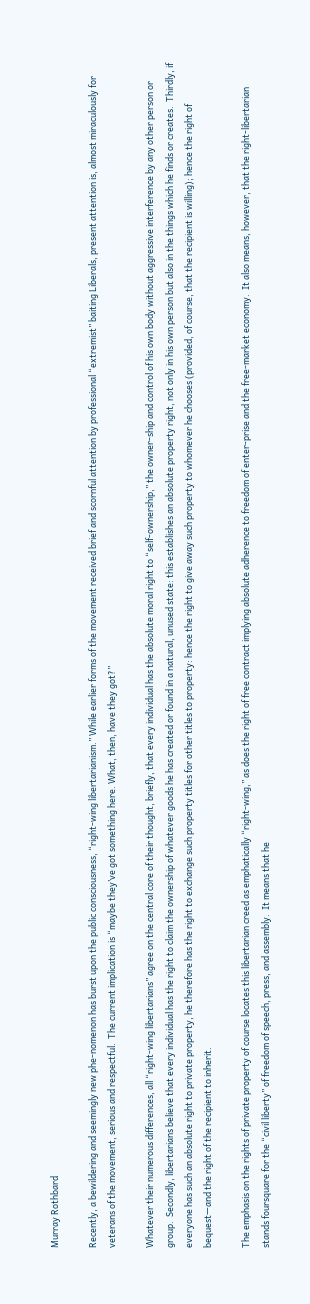Murray Rothbard

Recently, a bewildering and seemingly new phe-nomenon has burst upon the public consciousness, “right-wing libertarianism.” While earlier forms of the movement received brief and scornful attention by professional “extremist” baiting Liberals, present attention is, almost miraculously for veterans of the movement, serious and respectful.  The current implication is “maybe they’ve got something here. What, then, have they got?”

Whatever their numerous differences, all “right-wing libertarians” agree on the central core of their thought, briefly, that every individual has the absolute moral right to “self-ownership,” the owner-ship and control of his own body without aggressive interference by any other person or group.  Secondly, libertarians believe that every individual has the right to claim the ownership of whatever goods he has created or found in a natural, unused state: this establishes an absolute property right, not only in his own person but also in the things which he finds or creates.  Thirdly, if everyone has such an absolute right to private property, he therefore has the right to exchange such property titles for other titles to property: hence the right to give away such property to whomever he chooses (provided, of course, that the recipient is willing); hence the right of bequest—and the right of the recipient to inherit.

The emphasis on the rights of private property of course locates this libertarian creed as emphatically “right-wing,” as does the right of free contract implying absolute adherence to freedom of enter-prise and the free-market economy.  It also means, however, that the right-libertarian stands foursquare for the “civil liberty” of freedom of speech, press, and assembly.  It means that he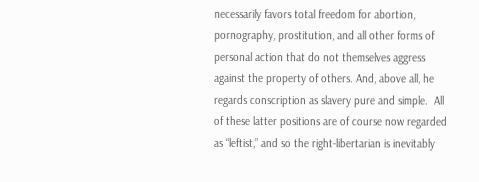necessarily favors total freedom for abortion, pornography, prostitution, and all other forms of personal action that do not themselves aggress against the property of others. And, above all, he regards conscription as slavery pure and simple.  All of these latter positions are of course now regarded as “leftist,” and so the right-libertarian is inevitably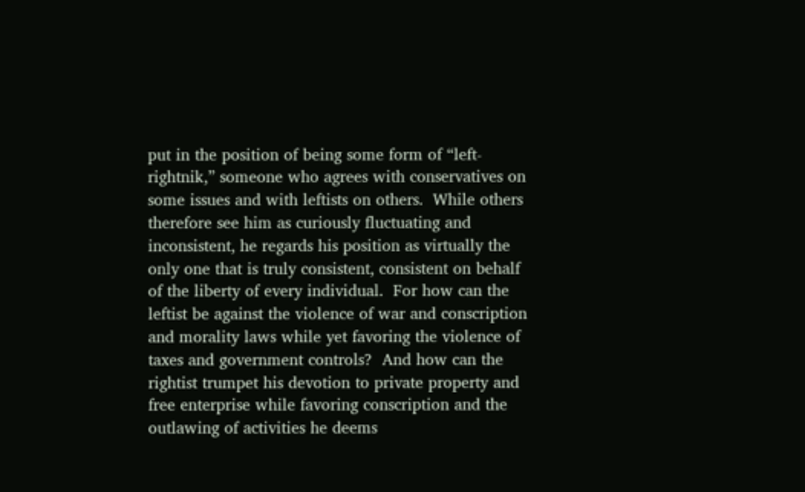put in the position of being some form of “left-rightnik,” someone who agrees with conservatives on some issues and with leftists on others.  While others therefore see him as curiously fluctuating and inconsistent, he regards his position as virtually the only one that is truly consistent, consistent on behalf of the liberty of every individual.  For how can the leftist be against the violence of war and conscription and morality laws while yet favoring the violence of taxes and government controls?  And how can the rightist trumpet his devotion to private property and free enterprise while favoring conscription and the outlawing of activities he deems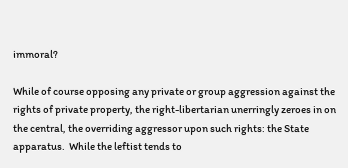immoral?

While of course opposing any private or group aggression against the rights of private property, the right-libertarian unerringly zeroes in on the central, the overriding aggressor upon such rights: the State apparatus.  While the leftist tends to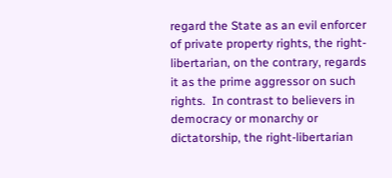regard the State as an evil enforcer of private property rights, the right-libertarian, on the contrary, regards it as the prime aggressor on such rights.  In contrast to believers in democracy or monarchy or dictatorship, the right-libertarian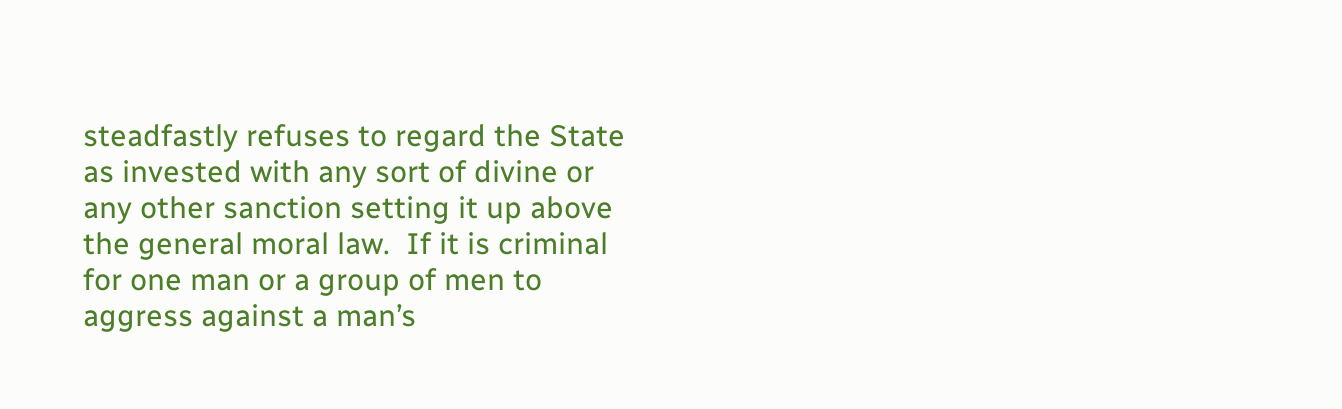steadfastly refuses to regard the State as invested with any sort of divine or any other sanction setting it up above the general moral law.  If it is criminal for one man or a group of men to aggress against a man’s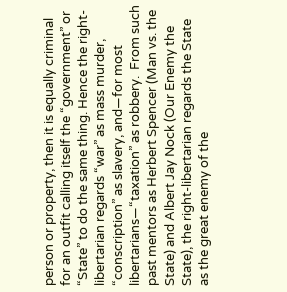person or property, then it is equally criminal for an outfit calling itself the “government” or “State” to do the same thing. Hence the right-libertarian regards “war” as mass murder, “conscription” as slavery, and—for most libertarians—“taxation” as robbery.  From such past mentors as Herbert Spencer (Man vs. the State) and Albert Jay Nock (Our Enemy the State), the right-libertarian regards the State as the great enemy of the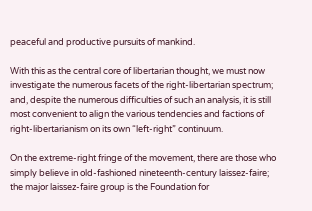peaceful and productive pursuits of mankind.

With this as the central core of libertarian thought, we must now investigate the numerous facets of the right-libertarian spectrum; and, despite the numerous difficulties of such an analysis, it is still most convenient to align the various tendencies and factions of right-libertarianism on its own “left-right” continuum.

On the extreme-right fringe of the movement, there are those who simply believe in old-fashioned nineteenth-century laissez-faire; the major laissez-faire group is the Foundation for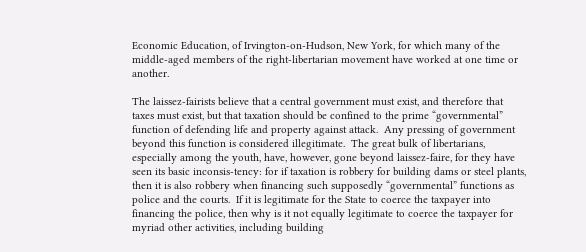Economic Education, of Irvington-on-Hudson, New York, for which many of the middle-aged members of the right-libertarian movement have worked at one time or another.

The laissez-fairists believe that a central government must exist, and therefore that taxes must exist, but that taxation should be confined to the prime “governmental” function of defending life and property against attack.  Any pressing of government beyond this function is considered illegitimate.  The great bulk of libertarians, especially among the youth, have, however, gone beyond laissez-faire, for they have seen its basic inconsis-tency: for if taxation is robbery for building dams or steel plants, then it is also robbery when financing such supposedly “governmental” functions as police and the courts.  If it is legitimate for the State to coerce the taxpayer into financing the police, then why is it not equally legitimate to coerce the taxpayer for myriad other activities, including building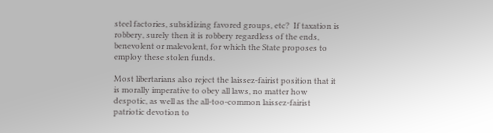steel factories, subsidizing favored groups, etc?  If taxation is robbery, surely then it is robbery regardless of the ends, benevolent or malevolent, for which the State proposes to employ these stolen funds.

Most libertarians also reject the laissez-fairist position that it is morally imperative to obey all laws, no matter how despotic, as well as the all-too-common laissez-fairist patriotic devotion to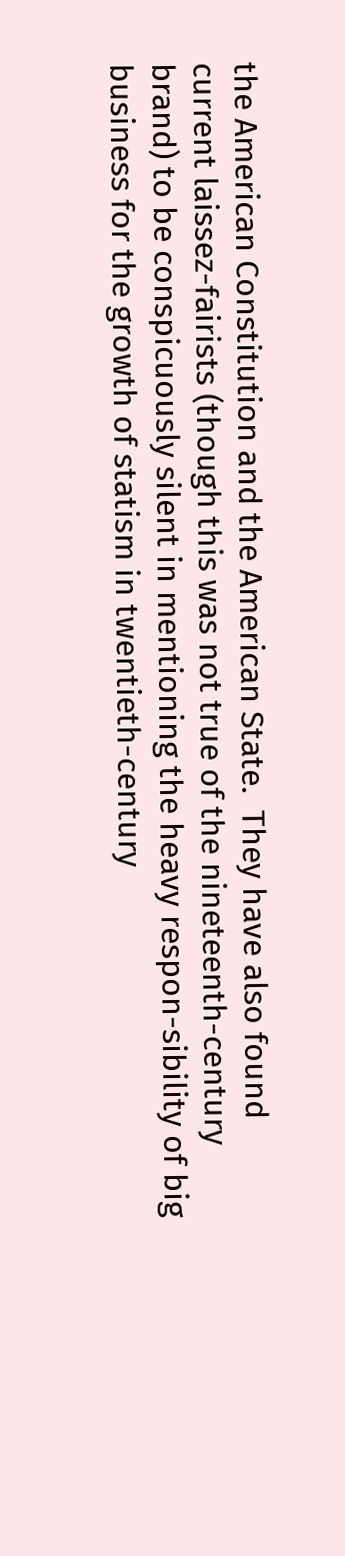the American Constitution and the American State.  They have also found current laissez-fairists (though this was not true of the nineteenth-century brand) to be conspicuously silent in mentioning the heavy respon-sibility of big business for the growth of statism in twentieth-century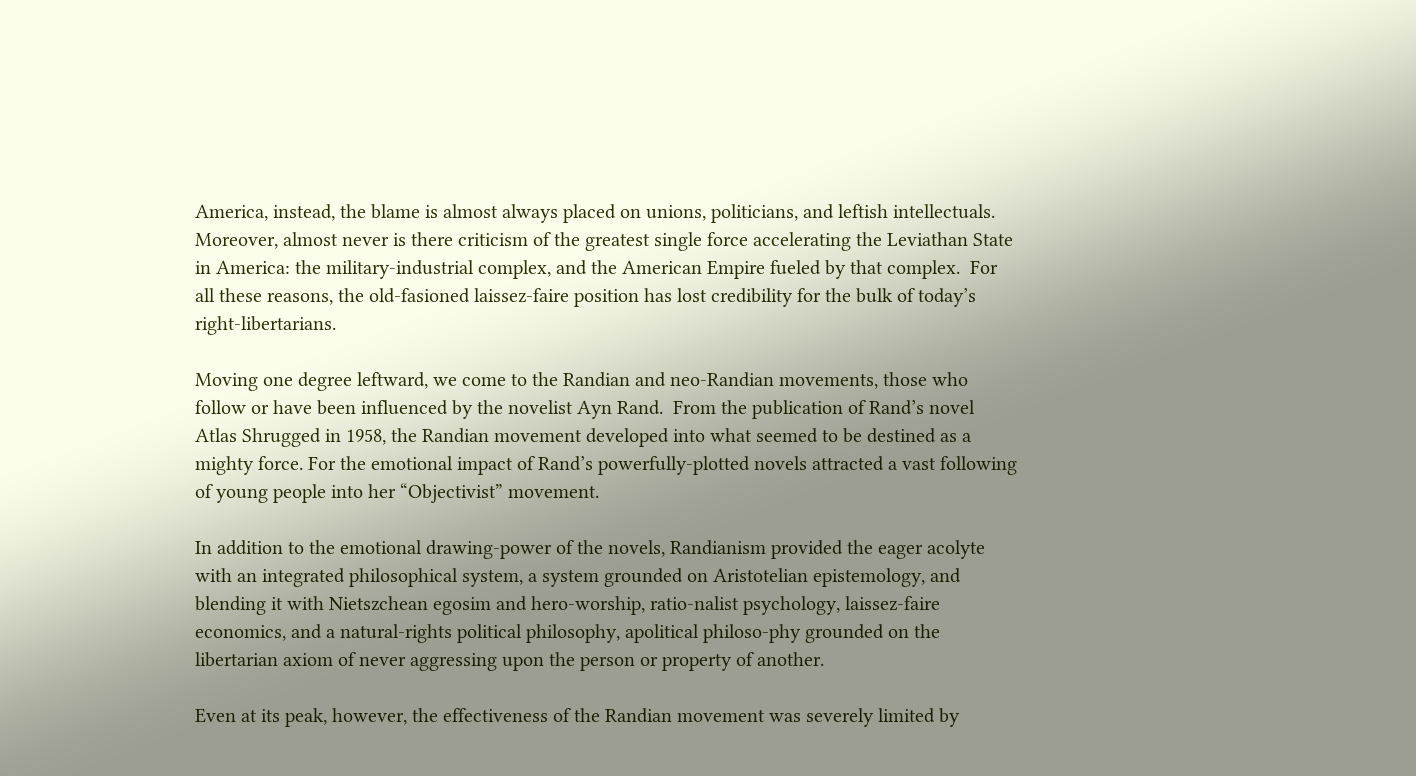America, instead, the blame is almost always placed on unions, politicians, and leftish intellectuals.  Moreover, almost never is there criticism of the greatest single force accelerating the Leviathan State in America: the military-industrial complex, and the American Empire fueled by that complex.  For all these reasons, the old-fasioned laissez-faire position has lost credibility for the bulk of today’s right-libertarians.

Moving one degree leftward, we come to the Randian and neo-Randian movements, those who follow or have been influenced by the novelist Ayn Rand.  From the publication of Rand’s novel Atlas Shrugged in 1958, the Randian movement developed into what seemed to be destined as a mighty force. For the emotional impact of Rand’s powerfully-plotted novels attracted a vast following of young people into her “Objectivist” movement.

In addition to the emotional drawing-power of the novels, Randianism provided the eager acolyte with an integrated philosophical system, a system grounded on Aristotelian epistemology, and blending it with Nietszchean egosim and hero-worship, ratio-nalist psychology, laissez-faire economics, and a natural-rights political philosophy, apolitical philoso-phy grounded on the libertarian axiom of never aggressing upon the person or property of another.

Even at its peak, however, the effectiveness of the Randian movement was severely limited by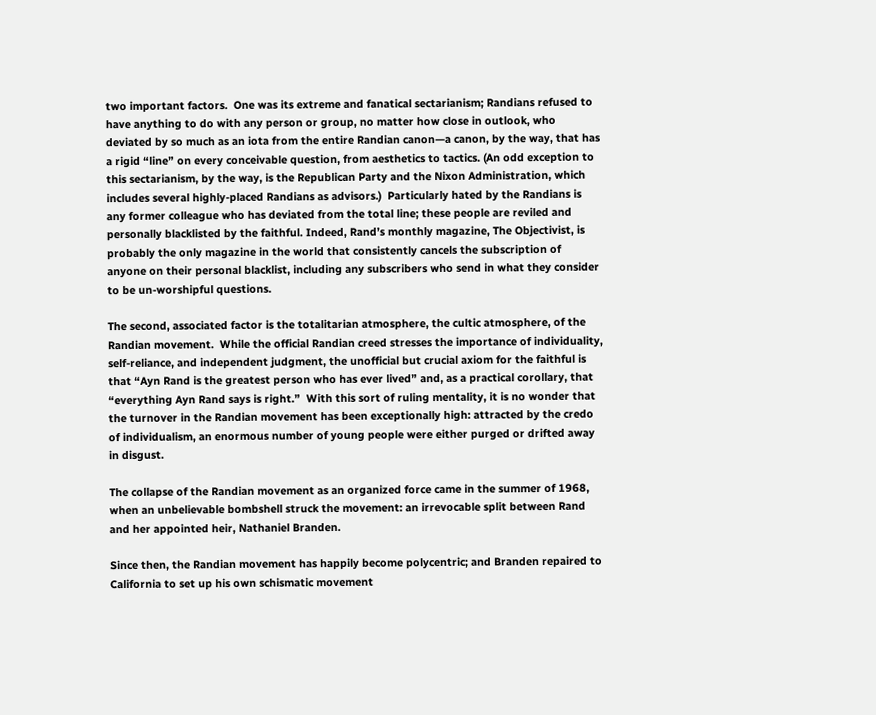two important factors.  One was its extreme and fanatical sectarianism; Randians refused to have anything to do with any person or group, no matter how close in outlook, who deviated by so much as an iota from the entire Randian canon—a canon, by the way, that has a rigid “line” on every conceivable question, from aesthetics to tactics. (An odd exception to this sectarianism, by the way, is the Republican Party and the Nixon Administration, which includes several highly-placed Randians as advisors.)  Particularly hated by the Randians is any former colleague who has deviated from the total line; these people are reviled and personally blacklisted by the faithful. Indeed, Rand’s monthly magazine, The Objectivist, is probably the only magazine in the world that consistently cancels the subscription of anyone on their personal blacklist, including any subscribers who send in what they consider to be un-worshipful questions.

The second, associated factor is the totalitarian atmosphere, the cultic atmosphere, of the Randian movement.  While the official Randian creed stresses the importance of individuality, self-reliance, and independent judgment, the unofficial but crucial axiom for the faithful is that “Ayn Rand is the greatest person who has ever lived” and, as a practical corollary, that “everything Ayn Rand says is right.”  With this sort of ruling mentality, it is no wonder that the turnover in the Randian movement has been exceptionally high: attracted by the credo of individualism, an enormous number of young people were either purged or drifted away in disgust.

The collapse of the Randian movement as an organized force came in the summer of 1968, when an unbelievable bombshell struck the movement: an irrevocable split between Rand and her appointed heir, Nathaniel Branden.

Since then, the Randian movement has happily become polycentric; and Branden repaired to California to set up his own schismatic movement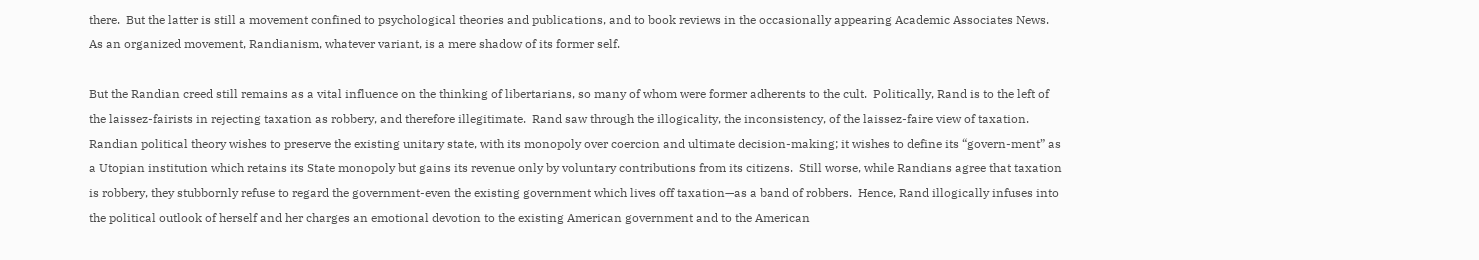there.  But the latter is still a movement confined to psychological theories and publications, and to book reviews in the occasionally appearing Academic Associates News.  As an organized movement, Randianism, whatever variant, is a mere shadow of its former self.

But the Randian creed still remains as a vital influence on the thinking of libertarians, so many of whom were former adherents to the cult.  Politically, Rand is to the left of the laissez-fairists in rejecting taxation as robbery, and therefore illegitimate.  Rand saw through the illogicality, the inconsistency, of the laissez-faire view of taxation.  Randian political theory wishes to preserve the existing unitary state, with its monopoly over coercion and ultimate decision-making; it wishes to define its “govern-ment” as a Utopian institution which retains its State monopoly but gains its revenue only by voluntary contributions from its citizens.  Still worse, while Randians agree that taxation is robbery, they stubbornly refuse to regard the government-even the existing government which lives off taxation—as a band of robbers.  Hence, Rand illogically infuses into the political outlook of herself and her charges an emotional devotion to the existing American government and to the American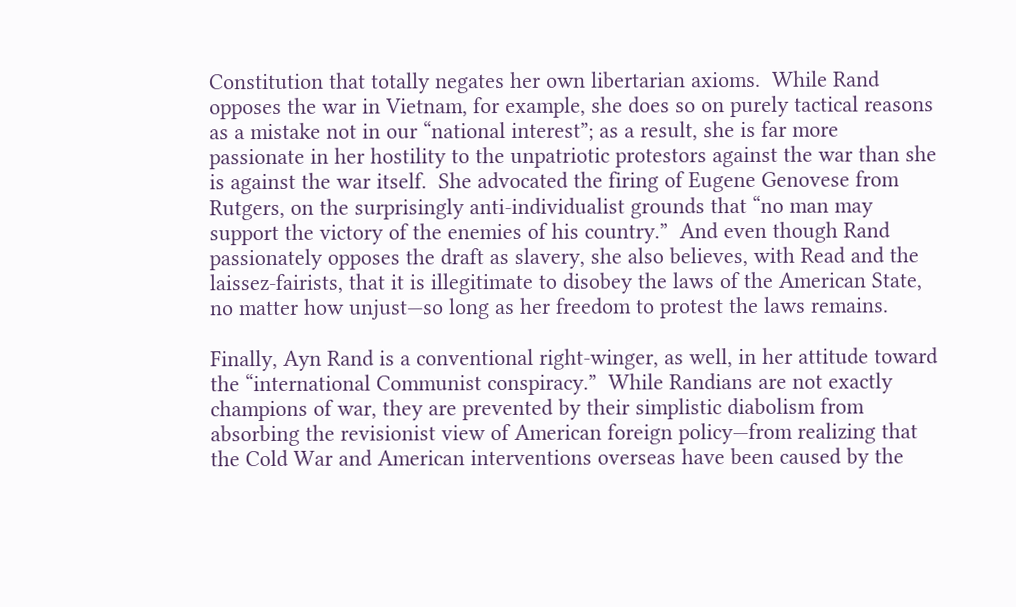Constitution that totally negates her own libertarian axioms.  While Rand opposes the war in Vietnam, for example, she does so on purely tactical reasons as a mistake not in our “national interest”; as a result, she is far more passionate in her hostility to the unpatriotic protestors against the war than she is against the war itself.  She advocated the firing of Eugene Genovese from Rutgers, on the surprisingly anti-individualist grounds that “no man may support the victory of the enemies of his country.”  And even though Rand passionately opposes the draft as slavery, she also believes, with Read and the laissez-fairists, that it is illegitimate to disobey the laws of the American State, no matter how unjust—so long as her freedom to protest the laws remains.

Finally, Ayn Rand is a conventional right-winger, as well, in her attitude toward the “international Communist conspiracy.”  While Randians are not exactly champions of war, they are prevented by their simplistic diabolism from absorbing the revisionist view of American foreign policy—from realizing that the Cold War and American interventions overseas have been caused by the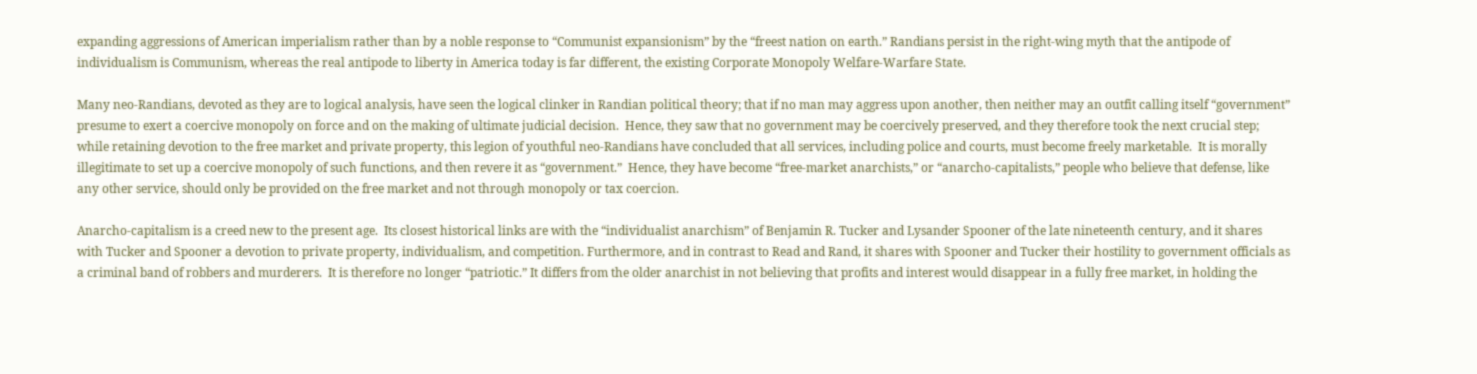expanding aggressions of American imperialism rather than by a noble response to “Communist expansionism” by the “freest nation on earth.” Randians persist in the right-wing myth that the antipode of individualism is Communism, whereas the real antipode to liberty in America today is far different, the existing Corporate Monopoly Welfare-Warfare State.

Many neo-Randians, devoted as they are to logical analysis, have seen the logical clinker in Randian political theory; that if no man may aggress upon another, then neither may an outfit calling itself “government” presume to exert a coercive monopoly on force and on the making of ultimate judicial decision.  Hence, they saw that no government may be coercively preserved, and they therefore took the next crucial step; while retaining devotion to the free market and private property, this legion of youthful neo-Randians have concluded that all services, including police and courts, must become freely marketable.  It is morally illegitimate to set up a coercive monopoly of such functions, and then revere it as “government.”  Hence, they have become “free-market anarchists,” or “anarcho-capitalists,” people who believe that defense, like any other service, should only be provided on the free market and not through monopoly or tax coercion.

Anarcho-capitalism is a creed new to the present age.  Its closest historical links are with the “individualist anarchism” of Benjamin R. Tucker and Lysander Spooner of the late nineteenth century, and it shares with Tucker and Spooner a devotion to private property, individualism, and competition. Furthermore, and in contrast to Read and Rand, it shares with Spooner and Tucker their hostility to government officials as a criminal band of robbers and murderers.  It is therefore no longer “patriotic.” It differs from the older anarchist in not believing that profits and interest would disappear in a fully free market, in holding the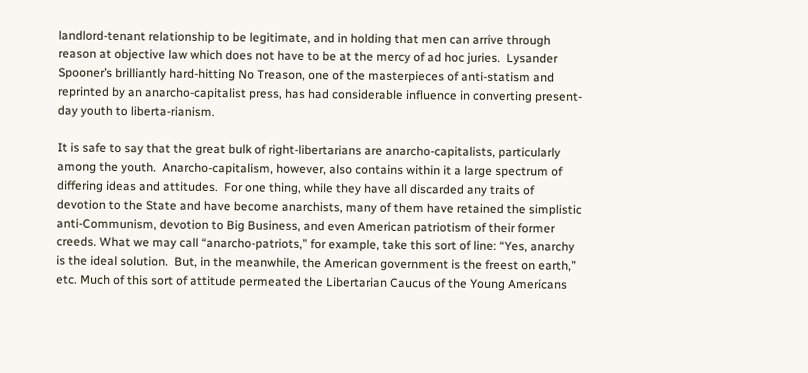landlord-tenant relationship to be legitimate, and in holding that men can arrive through reason at objective law which does not have to be at the mercy of ad hoc juries.  Lysander Spooner’s brilliantly hard-hitting No Treason, one of the masterpieces of anti-statism and reprinted by an anarcho-capitalist press, has had considerable influence in converting present-day youth to liberta-rianism.

It is safe to say that the great bulk of right-libertarians are anarcho-capitalists, particularly among the youth.  Anarcho-capitalism, however, also contains within it a large spectrum of differing ideas and attitudes.  For one thing, while they have all discarded any traits of devotion to the State and have become anarchists, many of them have retained the simplistic anti-Communism, devotion to Big Business, and even American patriotism of their former creeds. What we may call “anarcho-patriots,” for example, take this sort of line: “Yes, anarchy is the ideal solution.  But, in the meanwhile, the American government is the freest on earth,” etc. Much of this sort of attitude permeated the Libertarian Caucus of the Young Americans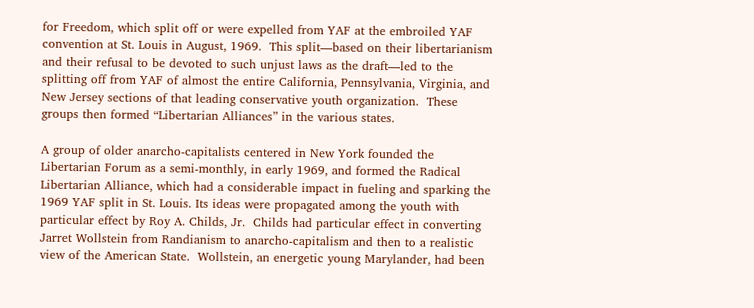for Freedom, which split off or were expelled from YAF at the embroiled YAF convention at St. Louis in August, 1969.  This split—based on their libertarianism and their refusal to be devoted to such unjust laws as the draft—led to the splitting off from YAF of almost the entire California, Pennsylvania, Virginia, and New Jersey sections of that leading conservative youth organization.  These groups then formed “Libertarian Alliances” in the various states.

A group of older anarcho-capitalists centered in New York founded the Libertarian Forum as a semi-monthly, in early 1969, and formed the Radical Libertarian Alliance, which had a considerable impact in fueling and sparking the 1969 YAF split in St. Louis. Its ideas were propagated among the youth with particular effect by Roy A. Childs, Jr.  Childs had particular effect in converting Jarret Wollstein from Randianism to anarcho-capitalism and then to a realistic view of the American State.  Wollstein, an energetic young Marylander, had been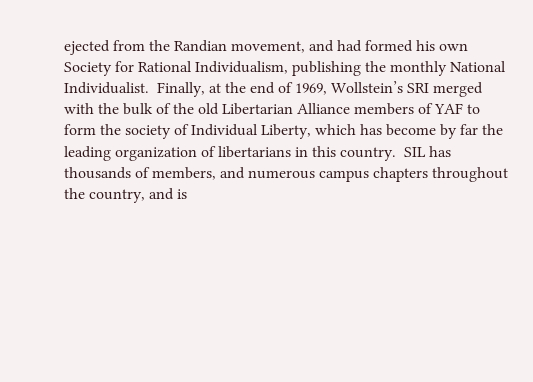ejected from the Randian movement, and had formed his own Society for Rational Individualism, publishing the monthly National Individualist.  Finally, at the end of 1969, Wollstein’s SRI merged with the bulk of the old Libertarian Alliance members of YAF to form the society of Individual Liberty, which has become by far the leading organization of libertarians in this country.  SIL has thousands of members, and numerous campus chapters throughout the country, and is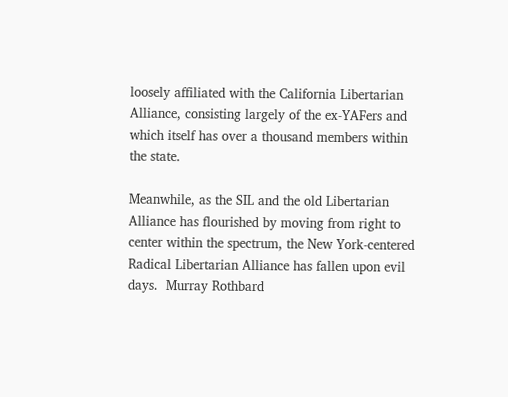loosely affiliated with the California Libertarian Alliance, consisting largely of the ex-YAFers and which itself has over a thousand members within the state.

Meanwhile, as the SIL and the old Libertarian Alliance has flourished by moving from right to center within the spectrum, the New York-centered Radical Libertarian Alliance has fallen upon evil days.  Murray Rothbard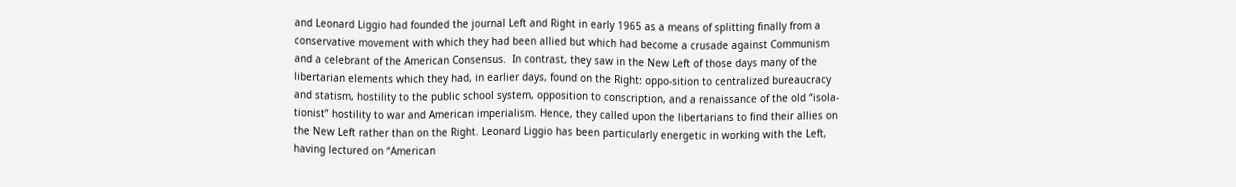and Leonard Liggio had founded the journal Left and Right in early 1965 as a means of splitting finally from a conservative movement with which they had been allied but which had become a crusade against Communism and a celebrant of the American Consensus.  In contrast, they saw in the New Left of those days many of the libertarian elements which they had, in earlier days, found on the Right: oppo-sition to centralized bureaucracy and statism, hostility to the public school system, opposition to conscription, and a renaissance of the old “isola-tionist” hostility to war and American imperialism. Hence, they called upon the libertarians to find their allies on the New Left rather than on the Right. Leonard Liggio has been particularly energetic in working with the Left, having lectured on “American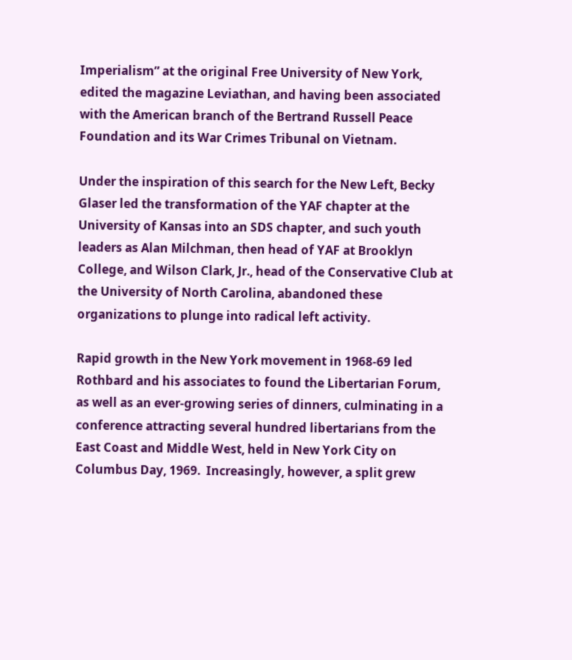Imperialism” at the original Free University of New York, edited the magazine Leviathan, and having been associated with the American branch of the Bertrand Russell Peace Foundation and its War Crimes Tribunal on Vietnam.

Under the inspiration of this search for the New Left, Becky Glaser led the transformation of the YAF chapter at the University of Kansas into an SDS chapter, and such youth leaders as Alan Milchman, then head of YAF at Brooklyn College, and Wilson Clark, Jr., head of the Conservative Club at the University of North Carolina, abandoned these organizations to plunge into radical left activity.

Rapid growth in the New York movement in 1968-69 led Rothbard and his associates to found the Libertarian Forum, as well as an ever-growing series of dinners, culminating in a conference attracting several hundred libertarians from the East Coast and Middle West, held in New York City on Columbus Day, 1969.  Increasingly, however, a split grew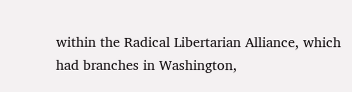within the Radical Libertarian Alliance, which had branches in Washington,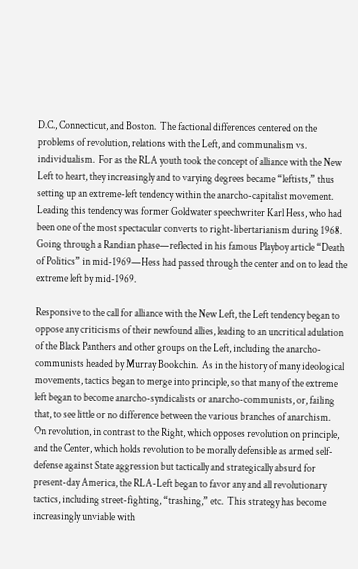D.C., Connecticut, and Boston.  The factional differences centered on the problems of revolution, relations with the Left, and communalism vs. individualism.  For as the RLA youth took the concept of alliance with the New Left to heart, they increasingly and to varying degrees became “leftists,” thus setting up an extreme-left tendency within the anarcho-capitalist movement.  Leading this tendency was former Goldwater speechwriter Karl Hess, who had been one of the most spectacular converts to right-libertarianism during 1968.  Going through a Randian phase—reflected in his famous Playboy article “Death of Politics” in mid-1969—Hess had passed through the center and on to lead the extreme left by mid-1969.

Responsive to the call for alliance with the New Left, the Left tendency began to oppose any criticisms of their newfound allies, leading to an uncritical adulation of the Black Panthers and other groups on the Left, including the anarcho-communists headed by Murray Bookchin.  As in the history of many ideological movements, tactics began to merge into principle, so that many of the extreme left began to become anarcho-syndicalists or anarcho-communists, or, failing that, to see little or no difference between the various branches of anarchism.  On revolution, in contrast to the Right, which opposes revolution on principle, and the Center, which holds revolution to be morally defensible as armed self-defense against State aggression but tactically and strategically absurd for present-day America, the RLA-Left began to favor any and all revolutionary tactics, including street-fighting, “trashing,” etc.  This strategy has become increasingly unviable with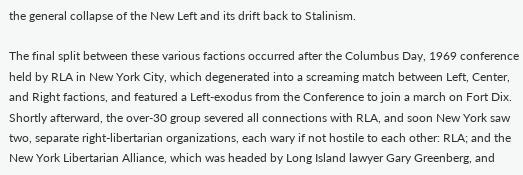the general collapse of the New Left and its drift back to Stalinism.

The final split between these various factions occurred after the Columbus Day, 1969 conference held by RLA in New York City, which degenerated into a screaming match between Left, Center, and Right factions, and featured a Left-exodus from the Conference to join a march on Fort Dix.  Shortly afterward, the over-30 group severed all connections with RLA, and soon New York saw two, separate right-libertarian organizations, each wary if not hostile to each other: RLA; and the New York Libertarian Alliance, which was headed by Long Island lawyer Gary Greenberg, and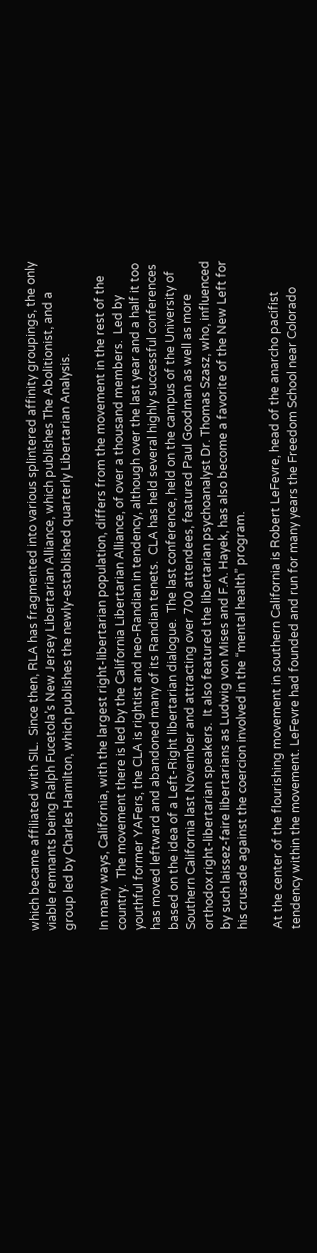which became affiliated with SIL.  Since then, RLA has fragmented into various splintered affinity groupings, the only viable remnants being Ralph Fucetola’s New Jersey Libertarian Alliance, which publishes The Abolitionist, and a group led by Charles Hamilton, which publishes the newly-established quarterly Libertarian Analysis.

In many ways, California, with the largest right-libertarian population, differs from the movement in the rest of the country.  The movement there is led by the California Libertarian Alliance, of over a thousand members.  Led by youthful former YAFers, the CLA is rightist and neo-Randian in tendency, although over the last year and a half it too has moved leftward and abandoned many of its Randian tenets.  CLA has held several highly successful conferences based on the idea of a Left-Right libertarian dialogue.  The last conference, held on the campus of the University of Southern California last November and attracting over 700 attendees, featured Paul Goodman as well as more orthodox right-libertarian speakers.  It also featured the libertarian psychoanalyst Dr. Thomas Szasz, who, influenced by such laissez-faire libertarians as Ludwig von Mises and F.A. Hayek, has also become a favorite of the New Left for his crusade against the coercion involved in the “mental health” program.

At the center of the flourishing movement in southern California is Robert LeFevre, head of the anarcho pacifist tendency within the movement. LeFevre had founded and run for many years the Freedom School near Colorado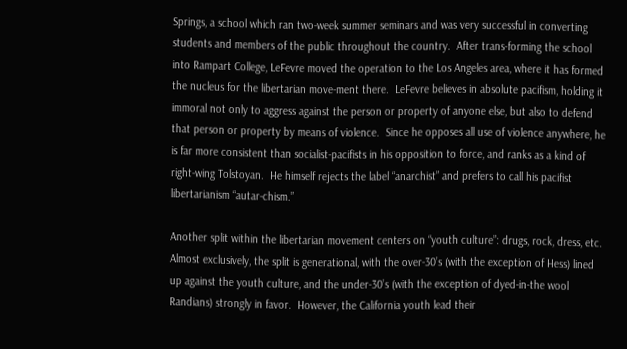Springs, a school which ran two-week summer seminars and was very successful in converting students and members of the public throughout the country.  After trans-forming the school into Rampart College, LeFevre moved the operation to the Los Angeles area, where it has formed the nucleus for the libertarian move-ment there.  LeFevre believes in absolute pacifism, holding it immoral not only to aggress against the person or property of anyone else, but also to defend that person or property by means of violence.  Since he opposes all use of violence anywhere, he is far more consistent than socialist-pacifists in his opposition to force, and ranks as a kind of right-wing Tolstoyan.  He himself rejects the label “anarchist” and prefers to call his pacifist libertarianism “autar-chism.”

Another split within the libertarian movement centers on “youth culture”: drugs, rock, dress, etc. Almost exclusively, the split is generational, with the over-30’s (with the exception of Hess) lined up against the youth culture, and the under-30’s (with the exception of dyed-in-the wool Randians) strongly in favor.  However, the California youth lead their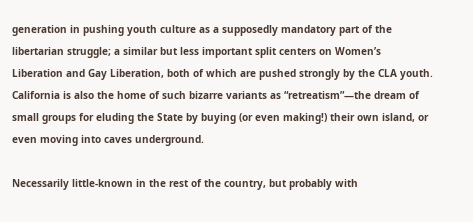generation in pushing youth culture as a supposedly mandatory part of the libertarian struggle; a similar but less important split centers on Women’s Liberation and Gay Liberation, both of which are pushed strongly by the CLA youth.  California is also the home of such bizarre variants as “retreatism”—the dream of small groups for eluding the State by buying (or even making!) their own island, or even moving into caves underground.

Necessarily little-known in the rest of the country, but probably with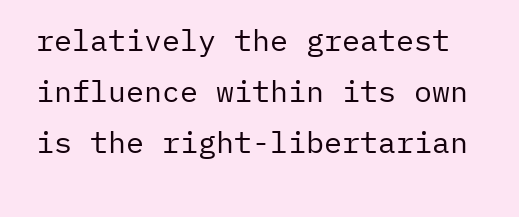relatively the greatest influence within its own is the right-libertarian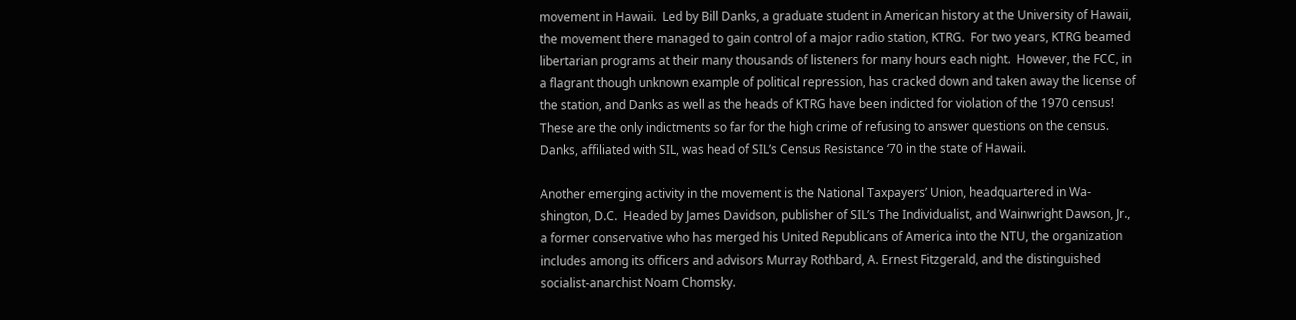movement in Hawaii.  Led by Bill Danks, a graduate student in American history at the University of Hawaii, the movement there managed to gain control of a major radio station, KTRG.  For two years, KTRG beamed libertarian programs at their many thousands of listeners for many hours each night.  However, the FCC, in a flagrant though unknown example of political repression, has cracked down and taken away the license of the station, and Danks as well as the heads of KTRG have been indicted for violation of the 1970 census!  These are the only indictments so far for the high crime of refusing to answer questions on the census.  Danks, affiliated with SIL, was head of SIL’s Census Resistance ‘70 in the state of Hawaii.

Another emerging activity in the movement is the National Taxpayers’ Union, headquartered in Wa-shington, D.C.  Headed by James Davidson, publisher of SIL’s The Individualist, and Wainwright Dawson, Jr., a former conservative who has merged his United Republicans of America into the NTU, the organization includes among its officers and advisors Murray Rothbard, A. Ernest Fitzgerald, and the distinguished socialist-anarchist Noam Chomsky.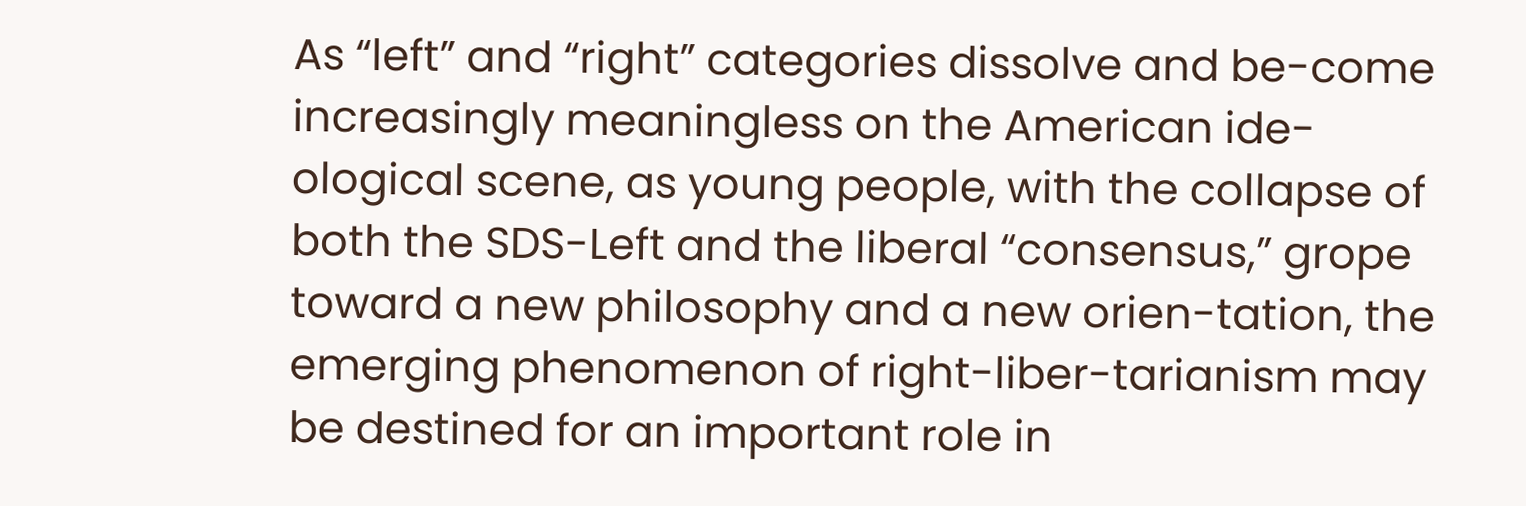As “left” and “right” categories dissolve and be-come increasingly meaningless on the American ide-ological scene, as young people, with the collapse of both the SDS-Left and the liberal “consensus,” grope toward a new philosophy and a new orien-tation, the emerging phenomenon of right-liber-tarianism may be destined for an important role in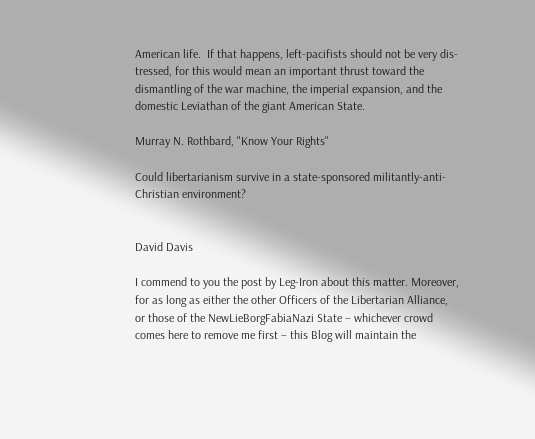American life.  If that happens, left-pacifists should not be very dis-tressed, for this would mean an important thrust toward the dismantling of the war machine, the imperial expansion, and the domestic Leviathan of the giant American State.

Murray N. Rothbard, "Know Your Rights"

Could libertarianism survive in a state-sponsored militantly-anti-Christian environment?


David Davis

I commend to you the post by Leg-Iron about this matter. Moreover, for as long as either the other Officers of the Libertarian Alliance, or those of the NewLieBorgFabiaNazi State – whichever crowd comes here to remove me first – this Blog will maintain the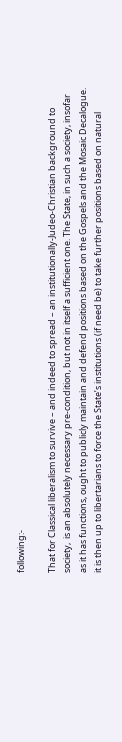following:-

That for Classical liberalism to survive – and indeed to spread – an institutionally-Judeo-Christian background to society,  is an absolutely necessary pre-condition, but not in itself a sufficient one. The State, in such a society, insofar as it has functions, ought to publicly maintain and defend positions based on the Gospels and the Mosaic Decalogue. it is then up to libertarians to force the State’s institutions (if need be) to take further positions based on natural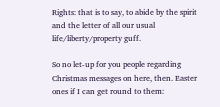Rights: that is to say, to abide by the spirit and the letter of all our usual life/liberty/property guff.

So no let-up for you people regarding Christmas messages on here, then. Easter ones if I can get round to them: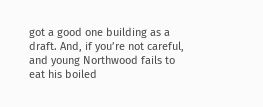got a good one building as a draft. And, if you’re not careful, and young Northwood fails to eat his boiled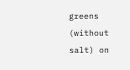greens (without salt) on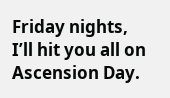Friday nights, I’ll hit you all on Ascension Day.